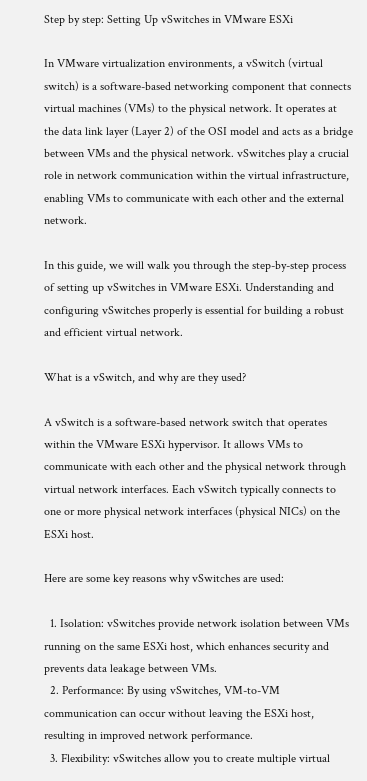Step by step: Setting Up vSwitches in VMware ESXi

In VMware virtualization environments, a vSwitch (virtual switch) is a software-based networking component that connects virtual machines (VMs) to the physical network. It operates at the data link layer (Layer 2) of the OSI model and acts as a bridge between VMs and the physical network. vSwitches play a crucial role in network communication within the virtual infrastructure, enabling VMs to communicate with each other and the external network.

In this guide, we will walk you through the step-by-step process of setting up vSwitches in VMware ESXi. Understanding and configuring vSwitches properly is essential for building a robust and efficient virtual network.

What is a vSwitch, and why are they used?

A vSwitch is a software-based network switch that operates within the VMware ESXi hypervisor. It allows VMs to communicate with each other and the physical network through virtual network interfaces. Each vSwitch typically connects to one or more physical network interfaces (physical NICs) on the ESXi host.

Here are some key reasons why vSwitches are used:

  1. Isolation: vSwitches provide network isolation between VMs running on the same ESXi host, which enhances security and prevents data leakage between VMs.
  2. Performance: By using vSwitches, VM-to-VM communication can occur without leaving the ESXi host, resulting in improved network performance.
  3. Flexibility: vSwitches allow you to create multiple virtual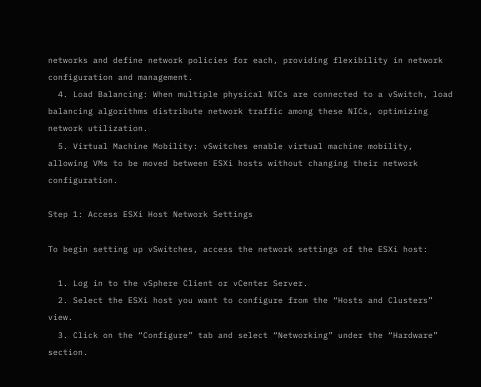networks and define network policies for each, providing flexibility in network configuration and management.
  4. Load Balancing: When multiple physical NICs are connected to a vSwitch, load balancing algorithms distribute network traffic among these NICs, optimizing network utilization.
  5. Virtual Machine Mobility: vSwitches enable virtual machine mobility, allowing VMs to be moved between ESXi hosts without changing their network configuration.

Step 1: Access ESXi Host Network Settings

To begin setting up vSwitches, access the network settings of the ESXi host:

  1. Log in to the vSphere Client or vCenter Server.
  2. Select the ESXi host you want to configure from the “Hosts and Clusters” view.
  3. Click on the “Configure” tab and select “Networking” under the “Hardware” section.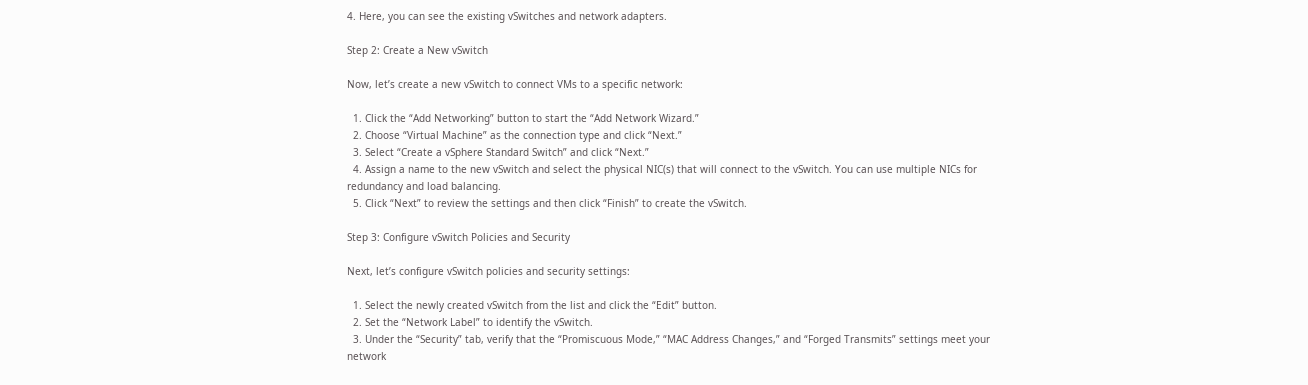4. Here, you can see the existing vSwitches and network adapters.

Step 2: Create a New vSwitch

Now, let’s create a new vSwitch to connect VMs to a specific network:

  1. Click the “Add Networking” button to start the “Add Network Wizard.”
  2. Choose “Virtual Machine” as the connection type and click “Next.”
  3. Select “Create a vSphere Standard Switch” and click “Next.”
  4. Assign a name to the new vSwitch and select the physical NIC(s) that will connect to the vSwitch. You can use multiple NICs for redundancy and load balancing.
  5. Click “Next” to review the settings and then click “Finish” to create the vSwitch.

Step 3: Configure vSwitch Policies and Security

Next, let’s configure vSwitch policies and security settings:

  1. Select the newly created vSwitch from the list and click the “Edit” button.
  2. Set the “Network Label” to identify the vSwitch.
  3. Under the “Security” tab, verify that the “Promiscuous Mode,” “MAC Address Changes,” and “Forged Transmits” settings meet your network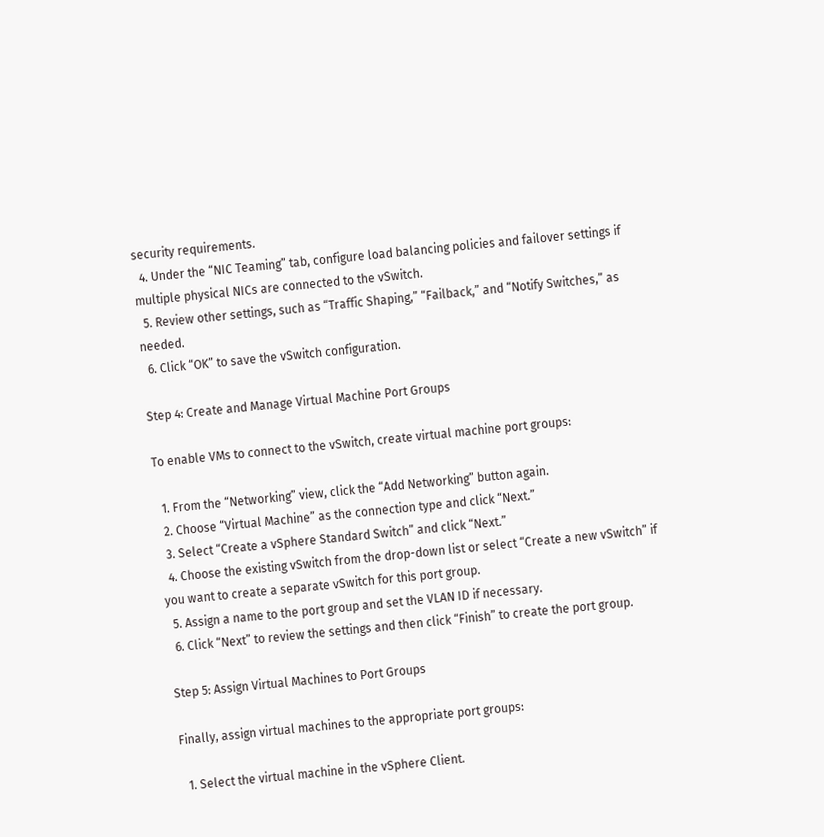security requirements.
  4. Under the “NIC Teaming” tab, configure load balancing policies and failover settings if multiple physical NICs are connected to the vSwitch.
  5. Review other settings, such as “Traffic Shaping,” “Failback,” and “Notify Switches,” as needed.
  6. Click “OK” to save the vSwitch configuration.

Step 4: Create and Manage Virtual Machine Port Groups

To enable VMs to connect to the vSwitch, create virtual machine port groups:

  1. From the “Networking” view, click the “Add Networking” button again.
  2. Choose “Virtual Machine” as the connection type and click “Next.”
  3. Select “Create a vSphere Standard Switch” and click “Next.”
  4. Choose the existing vSwitch from the drop-down list or select “Create a new vSwitch” if you want to create a separate vSwitch for this port group.
  5. Assign a name to the port group and set the VLAN ID if necessary.
  6. Click “Next” to review the settings and then click “Finish” to create the port group.

Step 5: Assign Virtual Machines to Port Groups

Finally, assign virtual machines to the appropriate port groups:

  1. Select the virtual machine in the vSphere Client.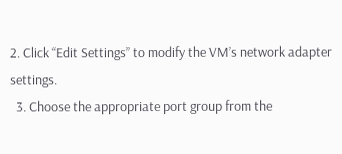2. Click “Edit Settings” to modify the VM’s network adapter settings.
  3. Choose the appropriate port group from the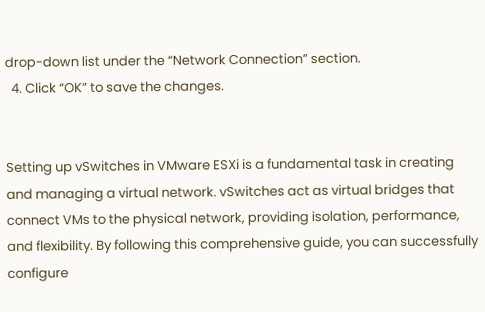drop-down list under the “Network Connection” section.
  4. Click “OK” to save the changes.


Setting up vSwitches in VMware ESXi is a fundamental task in creating and managing a virtual network. vSwitches act as virtual bridges that connect VMs to the physical network, providing isolation, performance, and flexibility. By following this comprehensive guide, you can successfully configure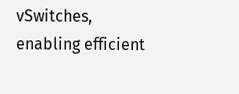vSwitches, enabling efficient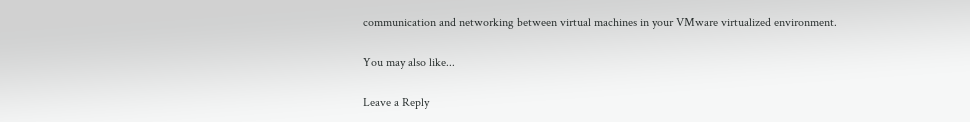communication and networking between virtual machines in your VMware virtualized environment.

You may also like...

Leave a Reply